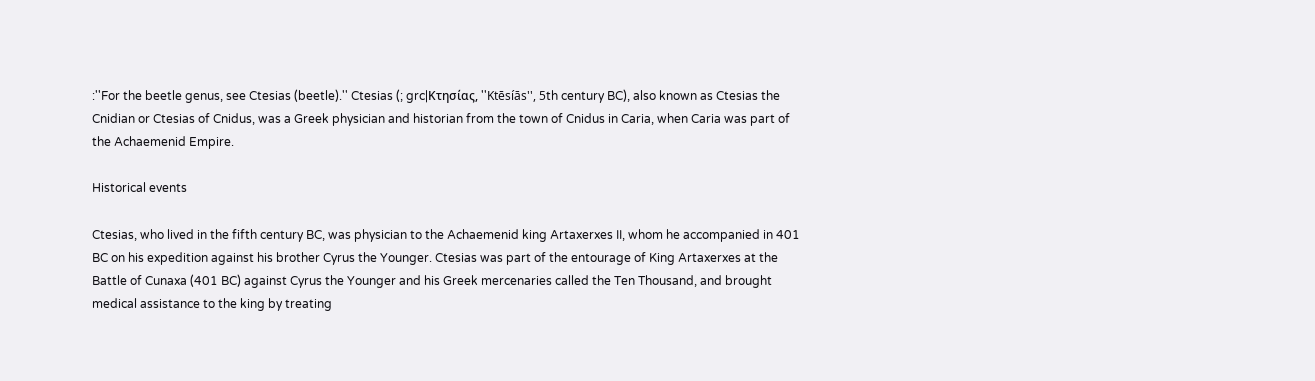:''For the beetle genus, see Ctesias (beetle).'' Ctesias (; grc|Κτησίας, ''Ktēsíās'', 5th century BC), also known as Ctesias the Cnidian or Ctesias of Cnidus, was a Greek physician and historian from the town of Cnidus in Caria, when Caria was part of the Achaemenid Empire.

Historical events

Ctesias, who lived in the fifth century BC, was physician to the Achaemenid king Artaxerxes II, whom he accompanied in 401 BC on his expedition against his brother Cyrus the Younger. Ctesias was part of the entourage of King Artaxerxes at the Battle of Cunaxa (401 BC) against Cyrus the Younger and his Greek mercenaries called the Ten Thousand, and brought medical assistance to the king by treating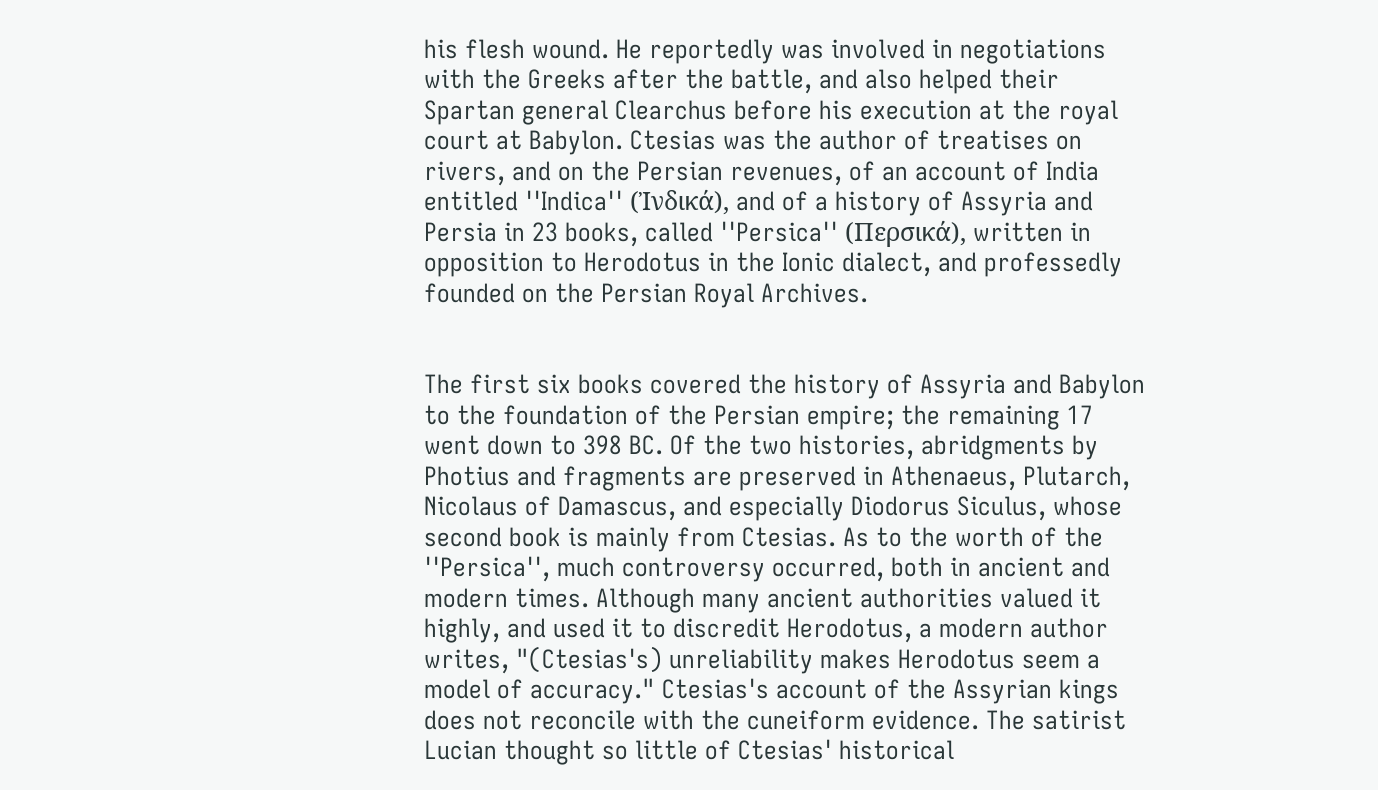his flesh wound. He reportedly was involved in negotiations with the Greeks after the battle, and also helped their Spartan general Clearchus before his execution at the royal court at Babylon. Ctesias was the author of treatises on rivers, and on the Persian revenues, of an account of India entitled ''Indica'' (Ἰνδικά), and of a history of Assyria and Persia in 23 books, called ''Persica'' (Περσικά), written in opposition to Herodotus in the Ionic dialect, and professedly founded on the Persian Royal Archives.


The first six books covered the history of Assyria and Babylon to the foundation of the Persian empire; the remaining 17 went down to 398 BC. Of the two histories, abridgments by Photius and fragments are preserved in Athenaeus, Plutarch, Nicolaus of Damascus, and especially Diodorus Siculus, whose second book is mainly from Ctesias. As to the worth of the ''Persica'', much controversy occurred, both in ancient and modern times. Although many ancient authorities valued it highly, and used it to discredit Herodotus, a modern author writes, "(Ctesias's) unreliability makes Herodotus seem a model of accuracy." Ctesias's account of the Assyrian kings does not reconcile with the cuneiform evidence. The satirist Lucian thought so little of Ctesias' historical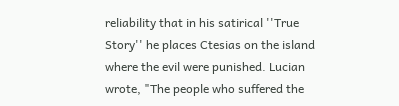reliability that in his satirical ''True Story'' he places Ctesias on the island where the evil were punished. Lucian wrote, "The people who suffered the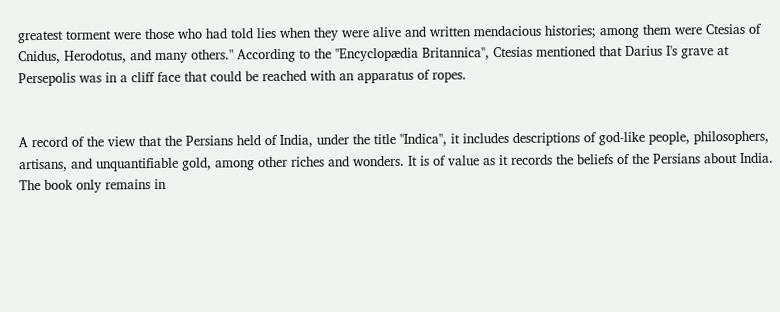greatest torment were those who had told lies when they were alive and written mendacious histories; among them were Ctesias of Cnidus, Herodotus, and many others." According to the ''Encyclopædia Britannica'', Ctesias mentioned that Darius I's grave at Persepolis was in a cliff face that could be reached with an apparatus of ropes.


A record of the view that the Persians held of India, under the title ''Indica'', it includes descriptions of god-like people, philosophers, artisans, and unquantifiable gold, among other riches and wonders. It is of value as it records the beliefs of the Persians about India. The book only remains in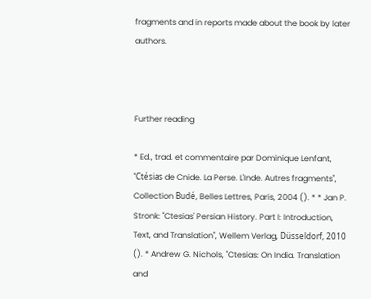fragments and in reports made about the book by later authors.



Further reading

* Ed., trad. et commentaire par Dominique Lenfant, ''Ctésias de Cnide. La Perse. L'Inde. Autres fragments'', Collection Budé, Belles Lettres, Paris, 2004 (). * * Jan P. Stronk: ''Ctesias' Persian History. Part I: Introduction, Text, and Translation'', Wellem Verlag, Düsseldorf, 2010 (). * Andrew G. Nichols, ''Ctesias: On India. Translation and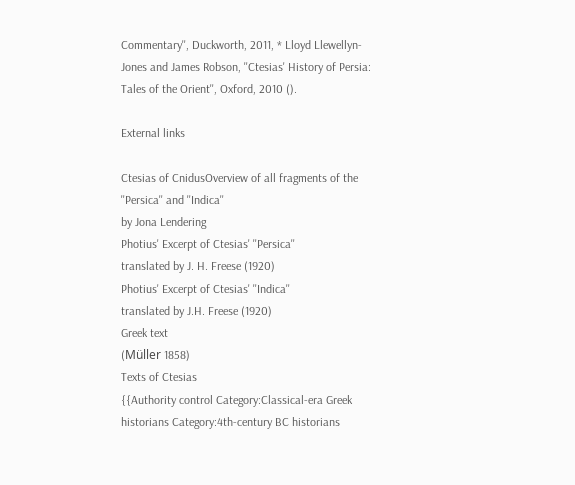Commentary'', Duckworth, 2011, * Lloyd Llewellyn-Jones and James Robson, ''Ctesias' History of Persia: Tales of the Orient'', Oxford, 2010 ().

External links

Ctesias of CnidusOverview of all fragments of the ''Persica'' and ''Indica''
by Jona Lendering
Photius' Excerpt of Ctesias' ''Persica''
translated by J. H. Freese (1920)
Photius' Excerpt of Ctesias' ''Indica''
translated by J.H. Freese (1920)
Greek text
(Müller 1858)
Texts of Ctesias
{{Authority control Category:Classical-era Greek historians Category:4th-century BC historians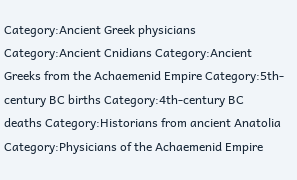Category:Ancient Greek physicians Category:Ancient Cnidians Category:Ancient Greeks from the Achaemenid Empire Category:5th-century BC births Category:4th-century BC deaths Category:Historians from ancient Anatolia Category:Physicians of the Achaemenid Empire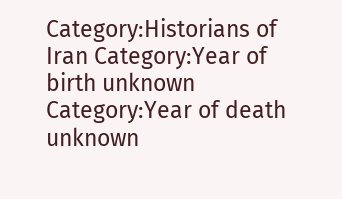Category:Historians of Iran Category:Year of birth unknown Category:Year of death unknown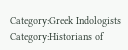Category:Greek Indologists Category:Historians of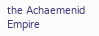the Achaemenid Empire